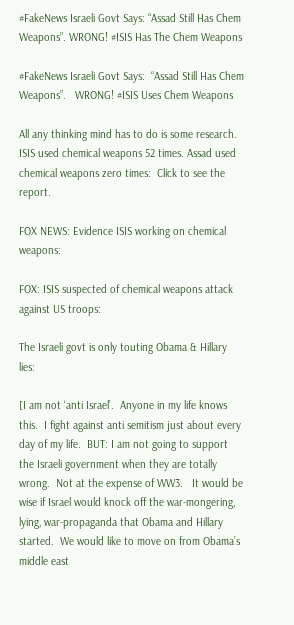#FakeNews Israeli Govt Says: “Assad Still Has Chem Weapons”. WRONG! #ISIS Has The Chem Weapons

#FakeNews Israeli Govt Says:  “Assad Still Has Chem Weapons”.   WRONG! #ISIS Uses Chem Weapons

All any thinking mind has to do is some research.  ISIS used chemical weapons 52 times. Assad used chemical weapons zero times:  Click to see the report.

FOX NEWS: Evidence ISIS working on chemical weapons:

FOX: ISIS suspected of chemical weapons attack against US troops:

The Israeli govt is only touting Obama & Hillary lies:

[I am not ‘anti Israel’.  Anyone in my life knows this.  I fight against anti semitism just about every day of my life.  BUT: I am not going to support the Israeli government when they are totally wrong.  Not at the expense of WW3.   It would be wise if Israel would knock off the war-mongering, lying, war-propaganda that Obama and Hillary started.  We would like to move on from Obama’s middle east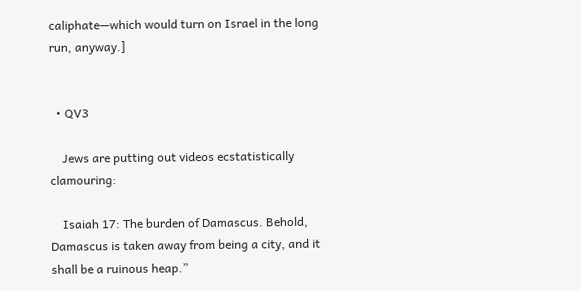caliphate—which would turn on Israel in the long run, anyway.]


  • QV3

    Jews are putting out videos ecstatistically clamouring:

    Isaiah 17: The burden of Damascus. Behold, Damascus is taken away from being a city, and it shall be a ruinous heap.”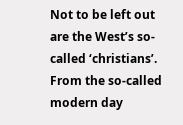Not to be left out are the West’s so-called ‘christians’. From the so-called modern day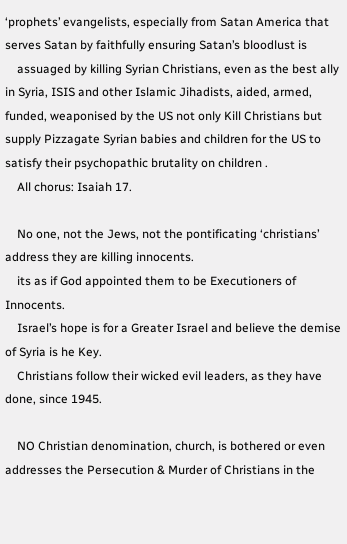‘prophets’ evangelists, especially from Satan America that serves Satan by faithfully ensuring Satan’s bloodlust is
    assuaged by killing Syrian Christians, even as the best ally in Syria, ISIS and other Islamic Jihadists, aided, armed, funded, weaponised by the US not only Kill Christians but supply Pizzagate Syrian babies and children for the US to satisfy their psychopathic brutality on children .
    All chorus: Isaiah 17.

    No one, not the Jews, not the pontificating ‘christians’ address they are killing innocents.
    its as if God appointed them to be Executioners of Innocents.
    Israel’s hope is for a Greater Israel and believe the demise of Syria is he Key.
    Christians follow their wicked evil leaders, as they have done, since 1945.

    NO Christian denomination, church, is bothered or even addresses the Persecution & Murder of Christians in the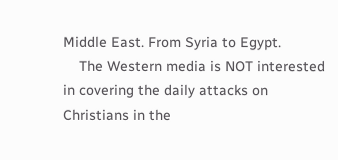Middle East. From Syria to Egypt.
    The Western media is NOT interested in covering the daily attacks on Christians in the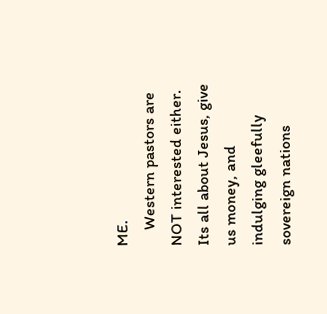ME.
    Western pastors are NOT interested either. Its all about Jesus, give us money, and indulging gleefully sovereign nations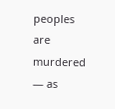peoples are murdered — as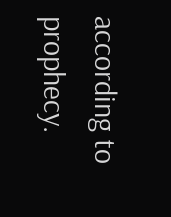according to prophecy.